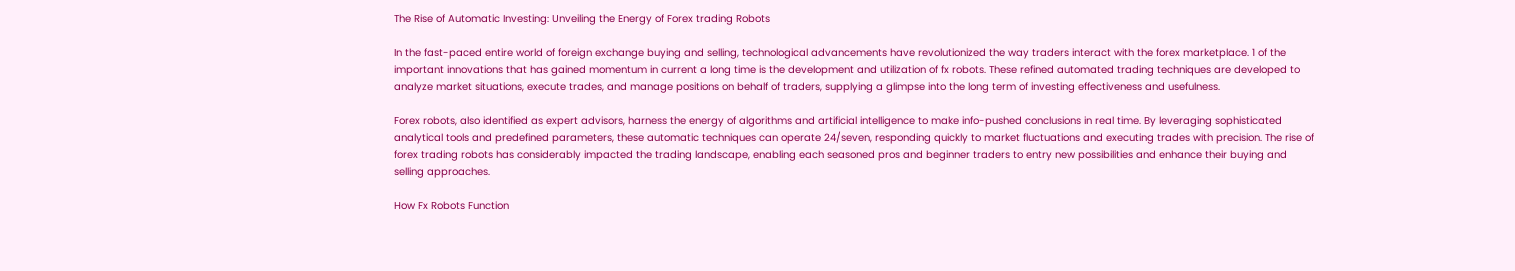The Rise of Automatic Investing: Unveiling the Energy of Forex trading Robots

In the fast-paced entire world of foreign exchange buying and selling, technological advancements have revolutionized the way traders interact with the forex marketplace. 1 of the important innovations that has gained momentum in current a long time is the development and utilization of fx robots. These refined automated trading techniques are developed to analyze market situations, execute trades, and manage positions on behalf of traders, supplying a glimpse into the long term of investing effectiveness and usefulness.

Forex robots, also identified as expert advisors, harness the energy of algorithms and artificial intelligence to make info-pushed conclusions in real time. By leveraging sophisticated analytical tools and predefined parameters, these automatic techniques can operate 24/seven, responding quickly to market fluctuations and executing trades with precision. The rise of forex trading robots has considerably impacted the trading landscape, enabling each seasoned pros and beginner traders to entry new possibilities and enhance their buying and selling approaches.

How Fx Robots Function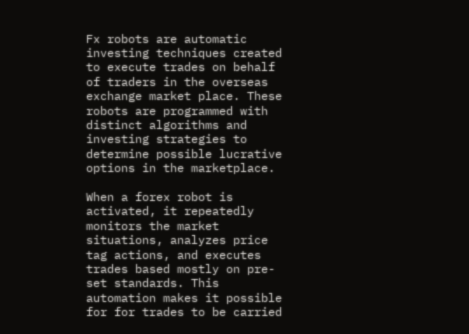Fx robots are automatic investing techniques created to execute trades on behalf of traders in the overseas exchange market place. These robots are programmed with distinct algorithms and investing strategies to determine possible lucrative options in the marketplace.

When a forex robot is activated, it repeatedly monitors the market situations, analyzes price tag actions, and executes trades based mostly on pre-set standards. This automation makes it possible for for trades to be carried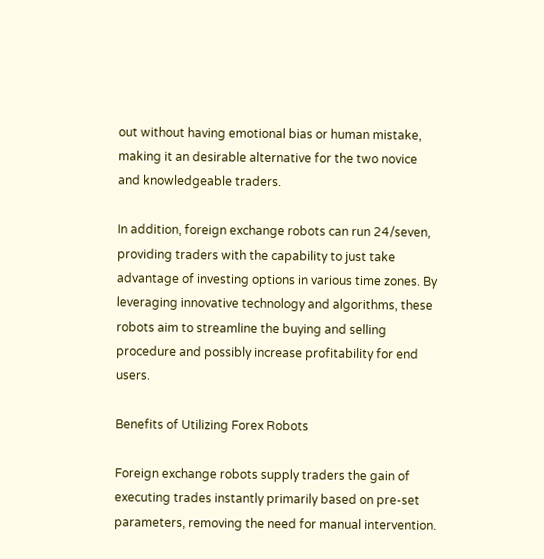out without having emotional bias or human mistake, making it an desirable alternative for the two novice and knowledgeable traders.

In addition, foreign exchange robots can run 24/seven, providing traders with the capability to just take advantage of investing options in various time zones. By leveraging innovative technology and algorithms, these robots aim to streamline the buying and selling procedure and possibly increase profitability for end users.

Benefits of Utilizing Forex Robots

Foreign exchange robots supply traders the gain of executing trades instantly primarily based on pre-set parameters, removing the need for manual intervention.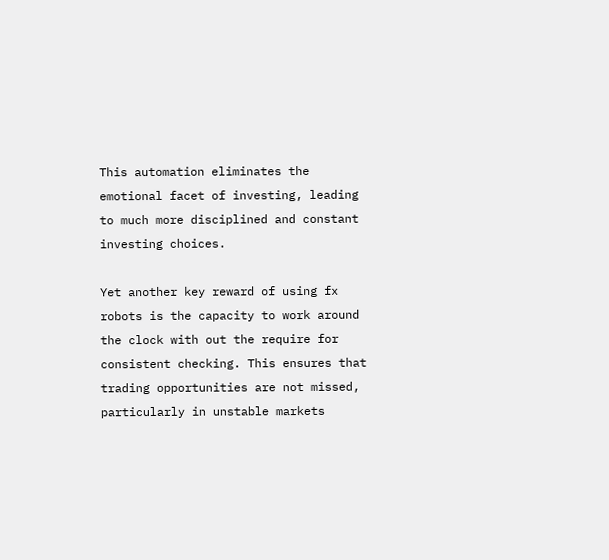This automation eliminates the emotional facet of investing, leading to much more disciplined and constant investing choices.

Yet another key reward of using fx robots is the capacity to work around the clock with out the require for consistent checking. This ensures that trading opportunities are not missed, particularly in unstable markets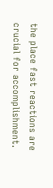the place fast reactions are crucial for accomplishment.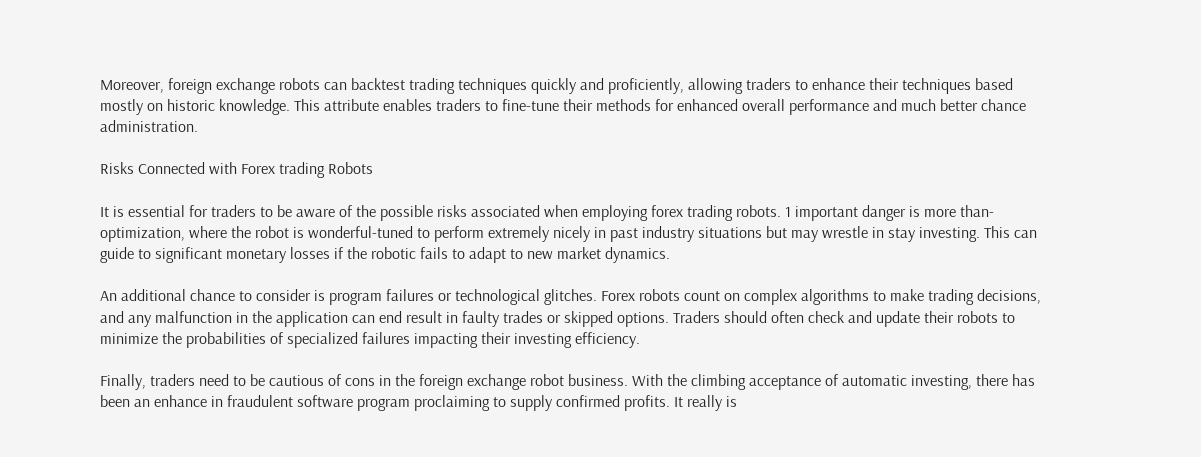Moreover, foreign exchange robots can backtest trading techniques quickly and proficiently, allowing traders to enhance their techniques based mostly on historic knowledge. This attribute enables traders to fine-tune their methods for enhanced overall performance and much better chance administration.

Risks Connected with Forex trading Robots

It is essential for traders to be aware of the possible risks associated when employing forex trading robots. 1 important danger is more than-optimization, where the robot is wonderful-tuned to perform extremely nicely in past industry situations but may wrestle in stay investing. This can guide to significant monetary losses if the robotic fails to adapt to new market dynamics.

An additional chance to consider is program failures or technological glitches. Forex robots count on complex algorithms to make trading decisions, and any malfunction in the application can end result in faulty trades or skipped options. Traders should often check and update their robots to minimize the probabilities of specialized failures impacting their investing efficiency.

Finally, traders need to be cautious of cons in the foreign exchange robot business. With the climbing acceptance of automatic investing, there has been an enhance in fraudulent software program proclaiming to supply confirmed profits. It really is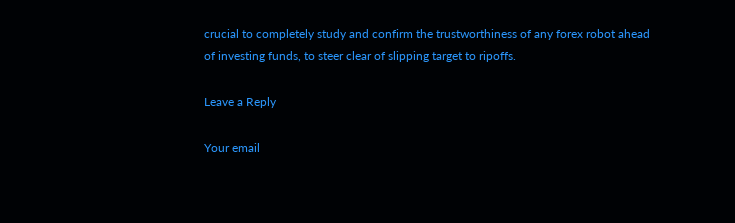crucial to completely study and confirm the trustworthiness of any forex robot ahead of investing funds, to steer clear of slipping target to ripoffs.

Leave a Reply

Your email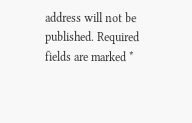address will not be published. Required fields are marked *